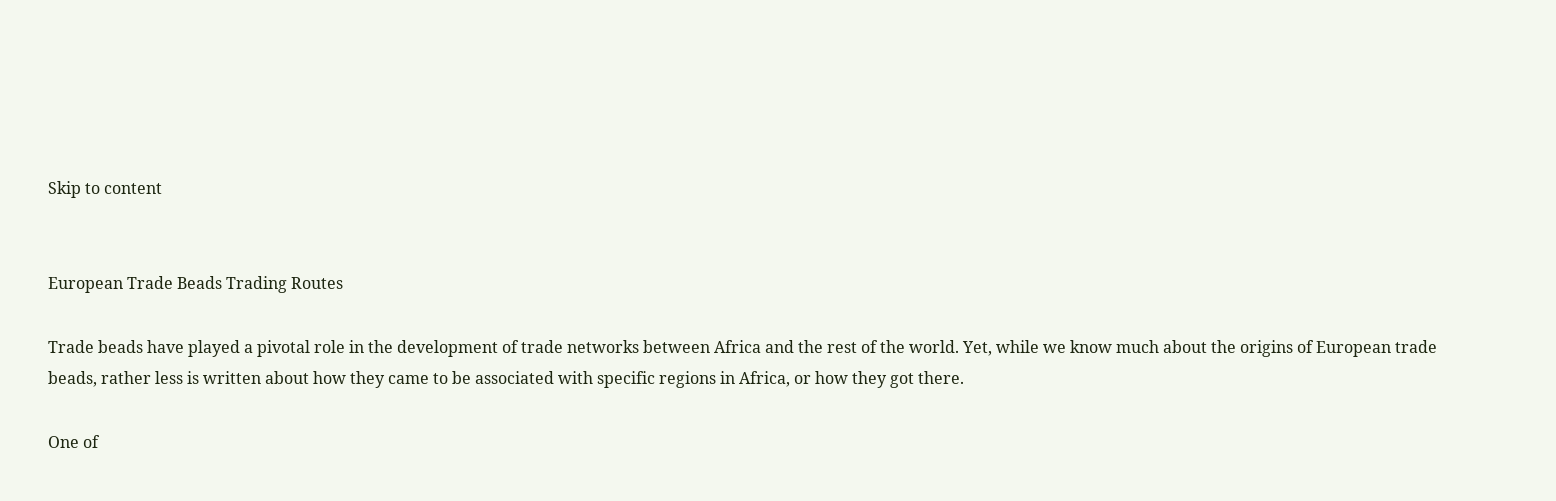Skip to content


European Trade Beads Trading Routes

Trade beads have played a pivotal role in the development of trade networks between Africa and the rest of the world. Yet, while we know much about the origins of European trade beads, rather less is written about how they came to be associated with specific regions in Africa, or how they got there.

One of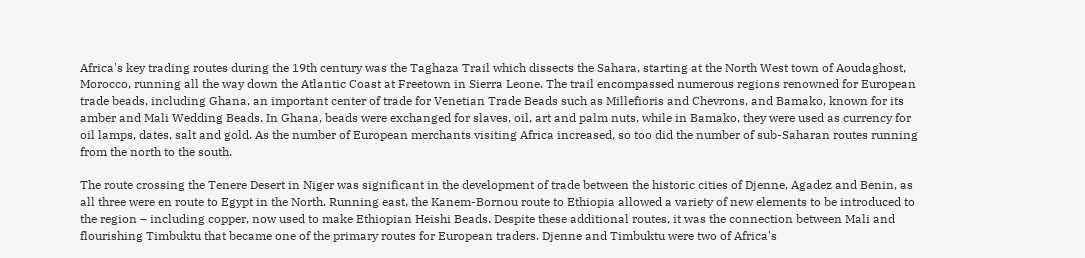Africa's key trading routes during the 19th century was the Taghaza Trail which dissects the Sahara, starting at the North West town of Aoudaghost, Morocco, running all the way down the Atlantic Coast at Freetown in Sierra Leone. The trail encompassed numerous regions renowned for European trade beads, including Ghana, an important center of trade for Venetian Trade Beads such as Millefioris and Chevrons, and Bamako, known for its amber and Mali Wedding Beads. In Ghana, beads were exchanged for slaves, oil, art and palm nuts, while in Bamako, they were used as currency for oil lamps, dates, salt and gold. As the number of European merchants visiting Africa increased, so too did the number of sub-Saharan routes running from the north to the south.

The route crossing the Tenere Desert in Niger was significant in the development of trade between the historic cities of Djenne, Agadez and Benin, as all three were en route to Egypt in the North. Running east, the Kanem-Bornou route to Ethiopia allowed a variety of new elements to be introduced to the region – including copper, now used to make Ethiopian Heishi Beads. Despite these additional routes, it was the connection between Mali and flourishing Timbuktu that became one of the primary routes for European traders. Djenne and Timbuktu were two of Africa's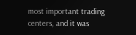most important trading centers, and it was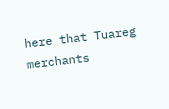here that Tuareg merchants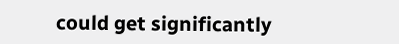could get significantly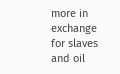more in exchange for slaves and oil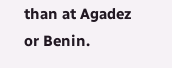than at Agadez or Benin.